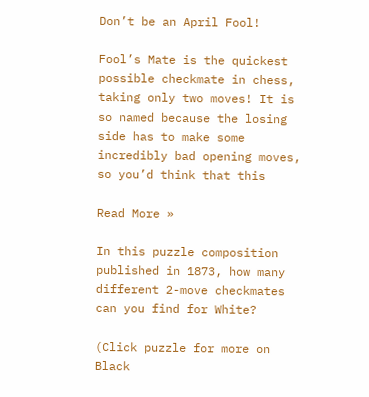Don’t be an April Fool!

Fool’s Mate is the quickest possible checkmate in chess, taking only two moves! It is so named because the losing side has to make some incredibly bad opening moves, so you’d think that this

Read More »

In this puzzle composition published in 1873, how many different 2-move checkmates can you find for White?

(Click puzzle for more on Black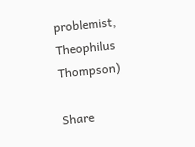problemist, Theophilus Thompson)

Share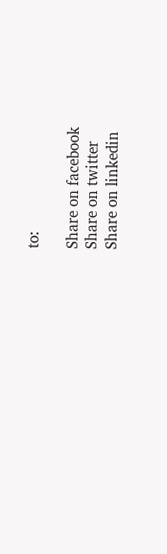to:

Share on facebook
Share on twitter
Share on linkedin